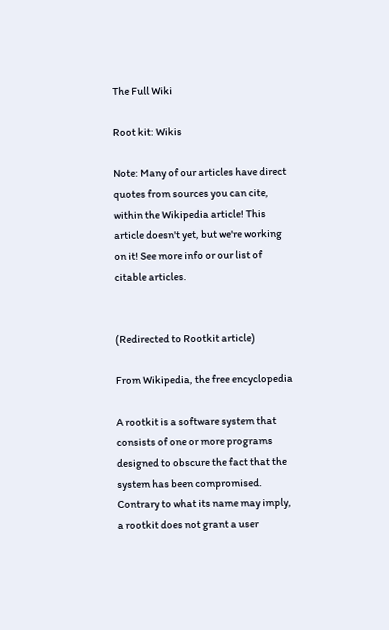The Full Wiki

Root kit: Wikis

Note: Many of our articles have direct quotes from sources you can cite, within the Wikipedia article! This article doesn't yet, but we're working on it! See more info or our list of citable articles.


(Redirected to Rootkit article)

From Wikipedia, the free encyclopedia

A rootkit is a software system that consists of one or more programs designed to obscure the fact that the system has been compromised. Contrary to what its name may imply, a rootkit does not grant a user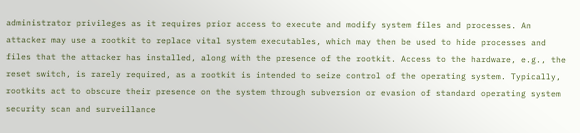administrator privileges as it requires prior access to execute and modify system files and processes. An attacker may use a rootkit to replace vital system executables, which may then be used to hide processes and files that the attacker has installed, along with the presence of the rootkit. Access to the hardware, e.g., the reset switch, is rarely required, as a rootkit is intended to seize control of the operating system. Typically, rootkits act to obscure their presence on the system through subversion or evasion of standard operating system security scan and surveillance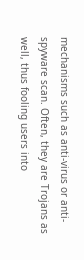mechanisms such as anti-virus or anti-spyware scan. Often, they are Trojans as well, thus fooling users into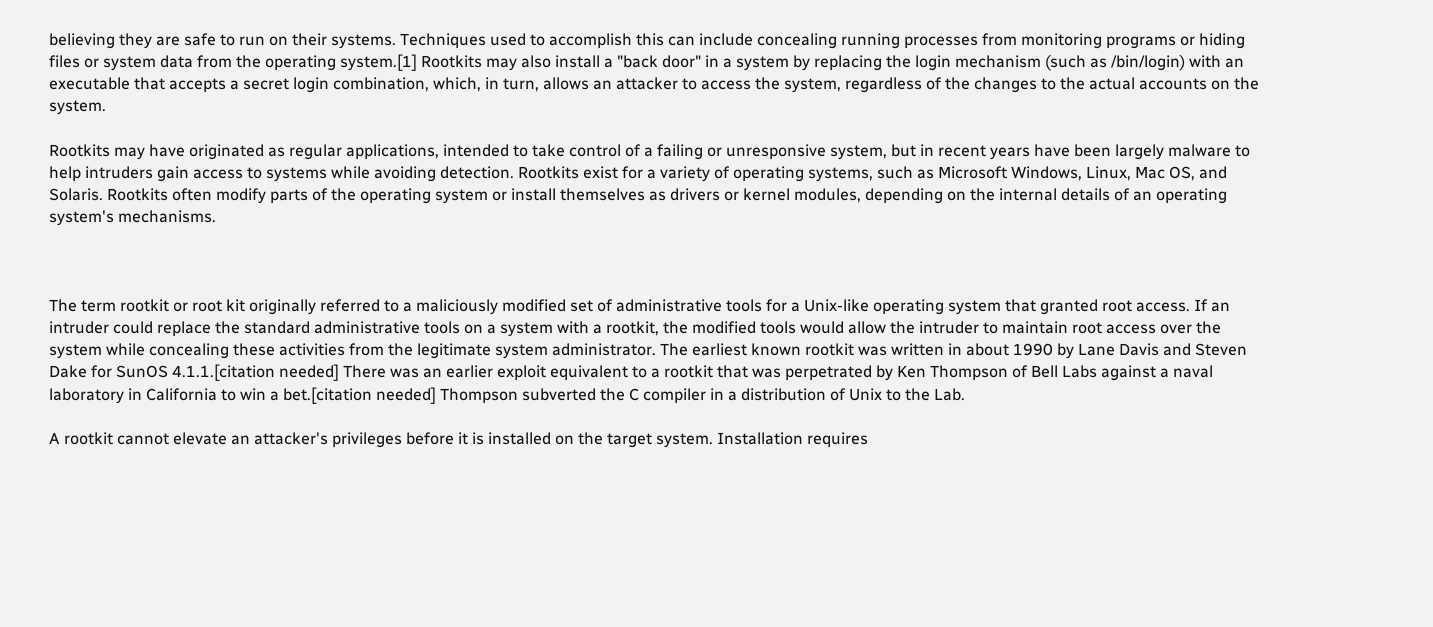believing they are safe to run on their systems. Techniques used to accomplish this can include concealing running processes from monitoring programs or hiding files or system data from the operating system.[1] Rootkits may also install a "back door" in a system by replacing the login mechanism (such as /bin/login) with an executable that accepts a secret login combination, which, in turn, allows an attacker to access the system, regardless of the changes to the actual accounts on the system.

Rootkits may have originated as regular applications, intended to take control of a failing or unresponsive system, but in recent years have been largely malware to help intruders gain access to systems while avoiding detection. Rootkits exist for a variety of operating systems, such as Microsoft Windows, Linux, Mac OS, and Solaris. Rootkits often modify parts of the operating system or install themselves as drivers or kernel modules, depending on the internal details of an operating system's mechanisms.



The term rootkit or root kit originally referred to a maliciously modified set of administrative tools for a Unix-like operating system that granted root access. If an intruder could replace the standard administrative tools on a system with a rootkit, the modified tools would allow the intruder to maintain root access over the system while concealing these activities from the legitimate system administrator. The earliest known rootkit was written in about 1990 by Lane Davis and Steven Dake for SunOS 4.1.1.[citation needed] There was an earlier exploit equivalent to a rootkit that was perpetrated by Ken Thompson of Bell Labs against a naval laboratory in California to win a bet.[citation needed] Thompson subverted the C compiler in a distribution of Unix to the Lab.

A rootkit cannot elevate an attacker's privileges before it is installed on the target system. Installation requires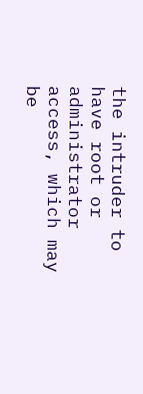the intruder to have root or administrator access, which may be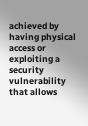achieved by having physical access or exploiting a security vulnerability that allows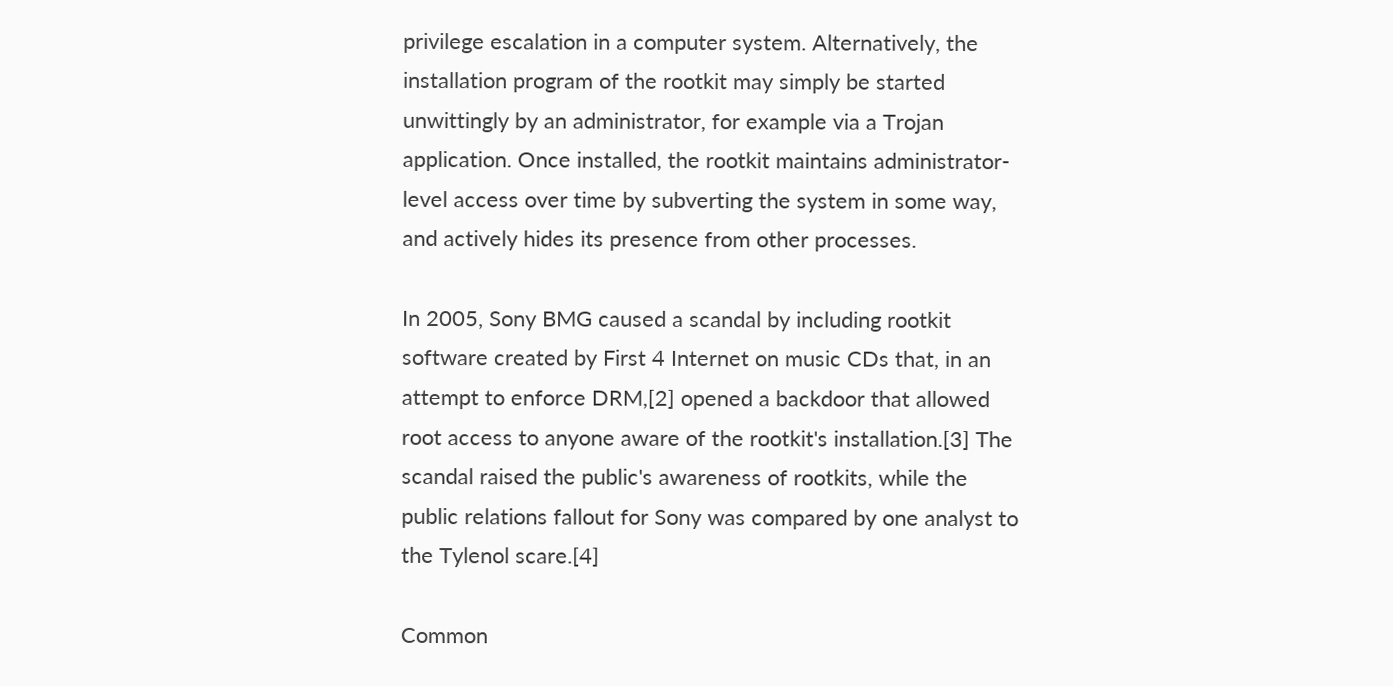privilege escalation in a computer system. Alternatively, the installation program of the rootkit may simply be started unwittingly by an administrator, for example via a Trojan application. Once installed, the rootkit maintains administrator-level access over time by subverting the system in some way, and actively hides its presence from other processes.

In 2005, Sony BMG caused a scandal by including rootkit software created by First 4 Internet on music CDs that, in an attempt to enforce DRM,[2] opened a backdoor that allowed root access to anyone aware of the rootkit's installation.[3] The scandal raised the public's awareness of rootkits, while the public relations fallout for Sony was compared by one analyst to the Tylenol scare.[4]

Common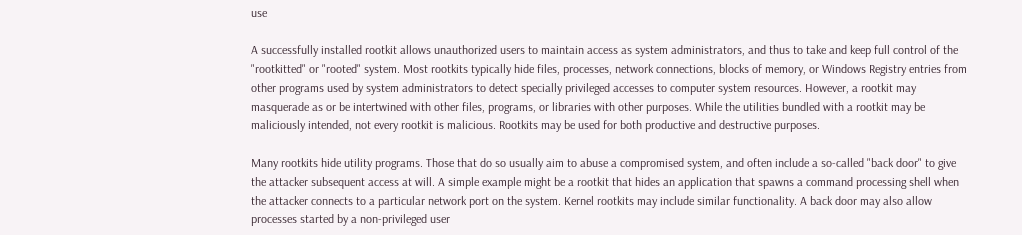use

A successfully installed rootkit allows unauthorized users to maintain access as system administrators, and thus to take and keep full control of the "rootkitted" or "rooted" system. Most rootkits typically hide files, processes, network connections, blocks of memory, or Windows Registry entries from other programs used by system administrators to detect specially privileged accesses to computer system resources. However, a rootkit may masquerade as or be intertwined with other files, programs, or libraries with other purposes. While the utilities bundled with a rootkit may be maliciously intended, not every rootkit is malicious. Rootkits may be used for both productive and destructive purposes.

Many rootkits hide utility programs. Those that do so usually aim to abuse a compromised system, and often include a so-called "back door" to give the attacker subsequent access at will. A simple example might be a rootkit that hides an application that spawns a command processing shell when the attacker connects to a particular network port on the system. Kernel rootkits may include similar functionality. A back door may also allow processes started by a non-privileged user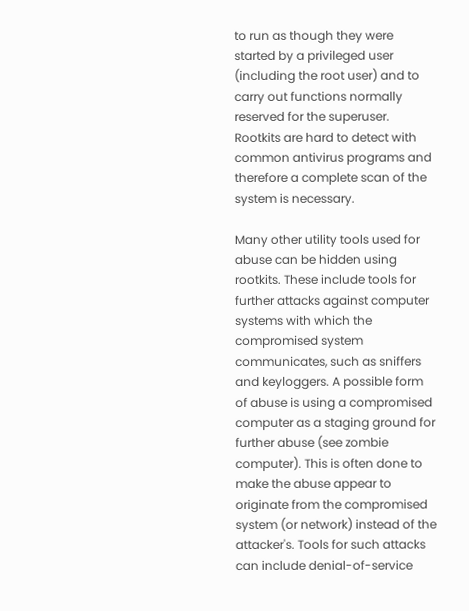to run as though they were started by a privileged user (including the root user) and to carry out functions normally reserved for the superuser. Rootkits are hard to detect with common antivirus programs and therefore a complete scan of the system is necessary.

Many other utility tools used for abuse can be hidden using rootkits. These include tools for further attacks against computer systems with which the compromised system communicates, such as sniffers and keyloggers. A possible form of abuse is using a compromised computer as a staging ground for further abuse (see zombie computer). This is often done to make the abuse appear to originate from the compromised system (or network) instead of the attacker's. Tools for such attacks can include denial-of-service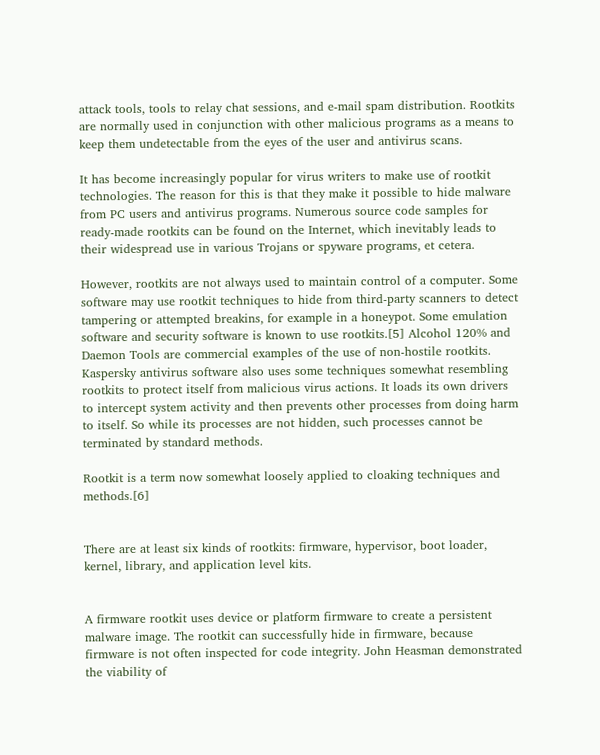attack tools, tools to relay chat sessions, and e-mail spam distribution. Rootkits are normally used in conjunction with other malicious programs as a means to keep them undetectable from the eyes of the user and antivirus scans.

It has become increasingly popular for virus writers to make use of rootkit technologies. The reason for this is that they make it possible to hide malware from PC users and antivirus programs. Numerous source code samples for ready-made rootkits can be found on the Internet, which inevitably leads to their widespread use in various Trojans or spyware programs, et cetera.

However, rootkits are not always used to maintain control of a computer. Some software may use rootkit techniques to hide from third-party scanners to detect tampering or attempted breakins, for example in a honeypot. Some emulation software and security software is known to use rootkits.[5] Alcohol 120% and Daemon Tools are commercial examples of the use of non-hostile rootkits. Kaspersky antivirus software also uses some techniques somewhat resembling rootkits to protect itself from malicious virus actions. It loads its own drivers to intercept system activity and then prevents other processes from doing harm to itself. So while its processes are not hidden, such processes cannot be terminated by standard methods.

Rootkit is a term now somewhat loosely applied to cloaking techniques and methods.[6]


There are at least six kinds of rootkits: firmware, hypervisor, boot loader, kernel, library, and application level kits.


A firmware rootkit uses device or platform firmware to create a persistent malware image. The rootkit can successfully hide in firmware, because firmware is not often inspected for code integrity. John Heasman demonstrated the viability of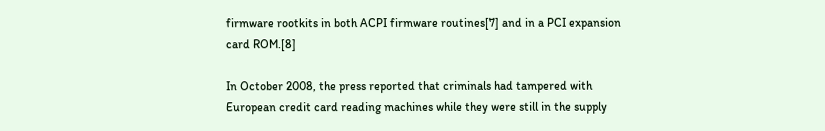firmware rootkits in both ACPI firmware routines[7] and in a PCI expansion card ROM.[8]

In October 2008, the press reported that criminals had tampered with European credit card reading machines while they were still in the supply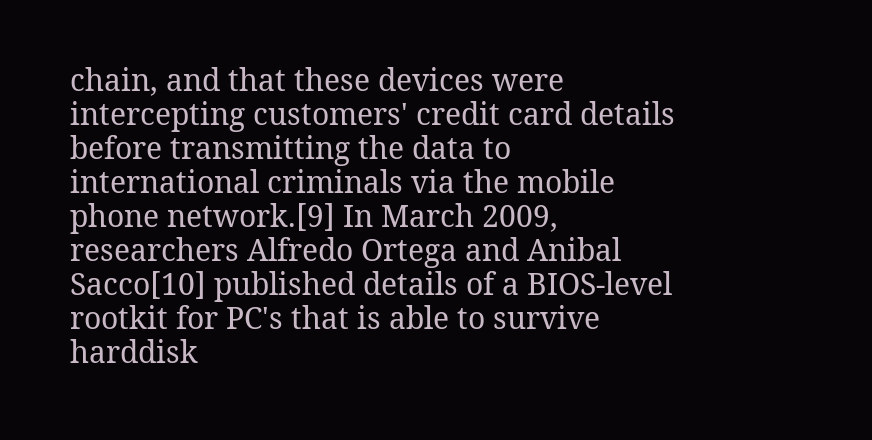chain, and that these devices were intercepting customers' credit card details before transmitting the data to international criminals via the mobile phone network.[9] In March 2009, researchers Alfredo Ortega and Anibal Sacco[10] published details of a BIOS-level rootkit for PC's that is able to survive harddisk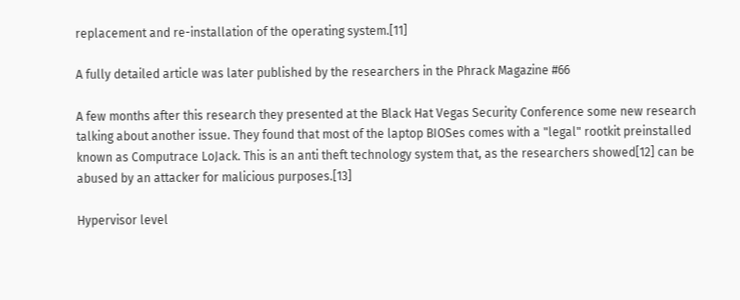replacement and re-installation of the operating system.[11]

A fully detailed article was later published by the researchers in the Phrack Magazine #66

A few months after this research they presented at the Black Hat Vegas Security Conference some new research talking about another issue. They found that most of the laptop BIOSes comes with a "legal" rootkit preinstalled known as Computrace LoJack. This is an anti theft technology system that, as the researchers showed[12] can be abused by an attacker for malicious purposes.[13]

Hypervisor level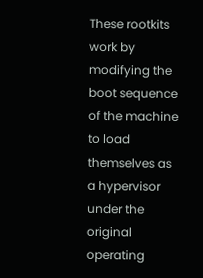These rootkits work by modifying the boot sequence of the machine to load themselves as a hypervisor under the original operating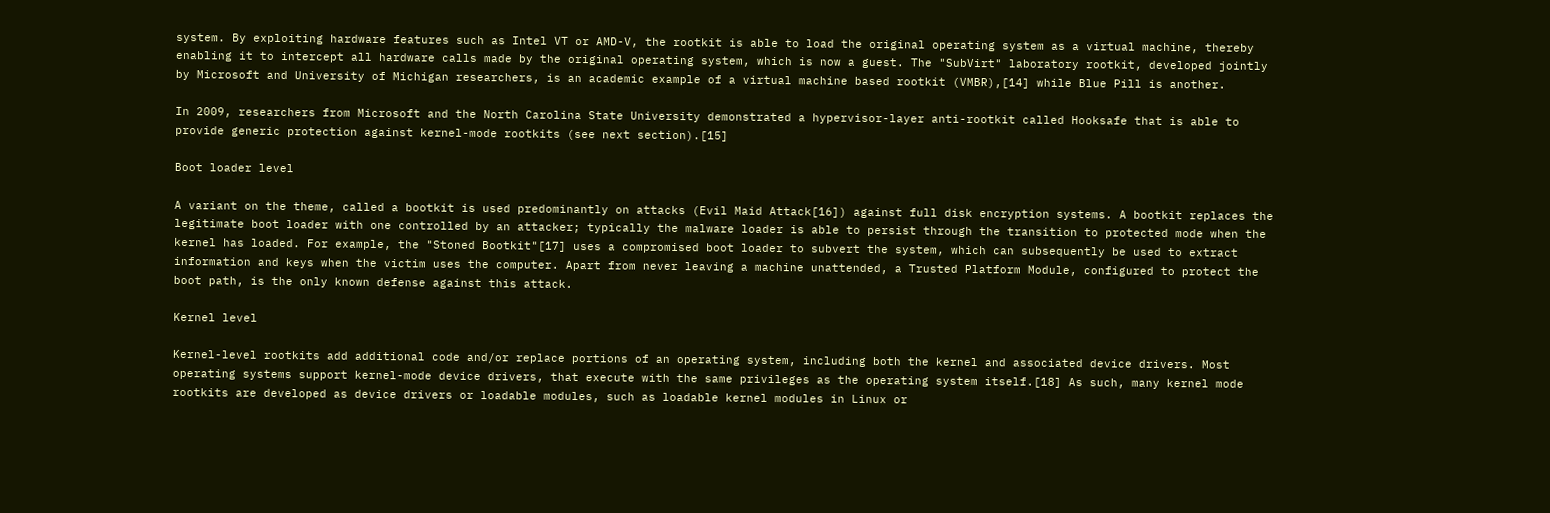system. By exploiting hardware features such as Intel VT or AMD-V, the rootkit is able to load the original operating system as a virtual machine, thereby enabling it to intercept all hardware calls made by the original operating system, which is now a guest. The "SubVirt" laboratory rootkit, developed jointly by Microsoft and University of Michigan researchers, is an academic example of a virtual machine based rootkit (VMBR),[14] while Blue Pill is another.

In 2009, researchers from Microsoft and the North Carolina State University demonstrated a hypervisor-layer anti-rootkit called Hooksafe that is able to provide generic protection against kernel-mode rootkits (see next section).[15]

Boot loader level

A variant on the theme, called a bootkit is used predominantly on attacks (Evil Maid Attack[16]) against full disk encryption systems. A bootkit replaces the legitimate boot loader with one controlled by an attacker; typically the malware loader is able to persist through the transition to protected mode when the kernel has loaded. For example, the "Stoned Bootkit"[17] uses a compromised boot loader to subvert the system, which can subsequently be used to extract information and keys when the victim uses the computer. Apart from never leaving a machine unattended, a Trusted Platform Module, configured to protect the boot path, is the only known defense against this attack.

Kernel level

Kernel-level rootkits add additional code and/or replace portions of an operating system, including both the kernel and associated device drivers. Most operating systems support kernel-mode device drivers, that execute with the same privileges as the operating system itself.[18] As such, many kernel mode rootkits are developed as device drivers or loadable modules, such as loadable kernel modules in Linux or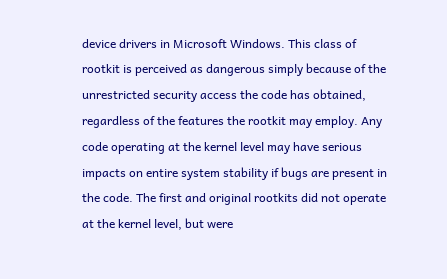device drivers in Microsoft Windows. This class of rootkit is perceived as dangerous simply because of the unrestricted security access the code has obtained, regardless of the features the rootkit may employ. Any code operating at the kernel level may have serious impacts on entire system stability if bugs are present in the code. The first and original rootkits did not operate at the kernel level, but were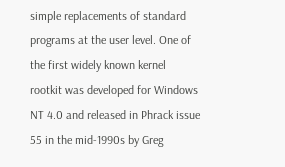simple replacements of standard programs at the user level. One of the first widely known kernel rootkit was developed for Windows NT 4.0 and released in Phrack issue 55 in the mid-1990s by Greg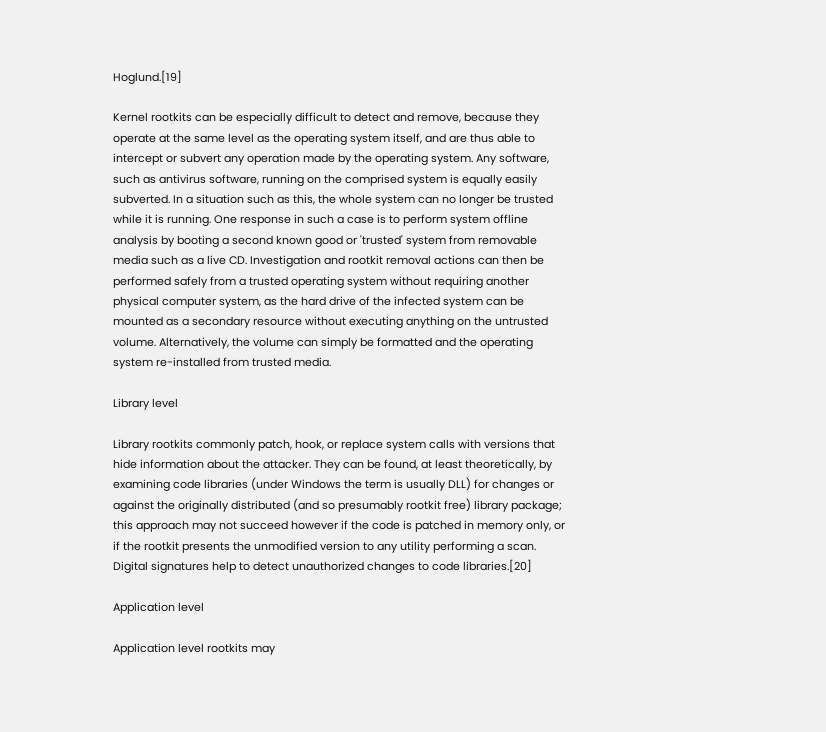Hoglund.[19]

Kernel rootkits can be especially difficult to detect and remove, because they operate at the same level as the operating system itself, and are thus able to intercept or subvert any operation made by the operating system. Any software, such as antivirus software, running on the comprised system is equally easily subverted. In a situation such as this, the whole system can no longer be trusted while it is running. One response in such a case is to perform system offline analysis by booting a second known good or 'trusted' system from removable media such as a live CD. Investigation and rootkit removal actions can then be performed safely from a trusted operating system without requiring another physical computer system, as the hard drive of the infected system can be mounted as a secondary resource without executing anything on the untrusted volume. Alternatively, the volume can simply be formatted and the operating system re-installed from trusted media.

Library level

Library rootkits commonly patch, hook, or replace system calls with versions that hide information about the attacker. They can be found, at least theoretically, by examining code libraries (under Windows the term is usually DLL) for changes or against the originally distributed (and so presumably rootkit free) library package; this approach may not succeed however if the code is patched in memory only, or if the rootkit presents the unmodified version to any utility performing a scan. Digital signatures help to detect unauthorized changes to code libraries.[20]

Application level

Application level rootkits may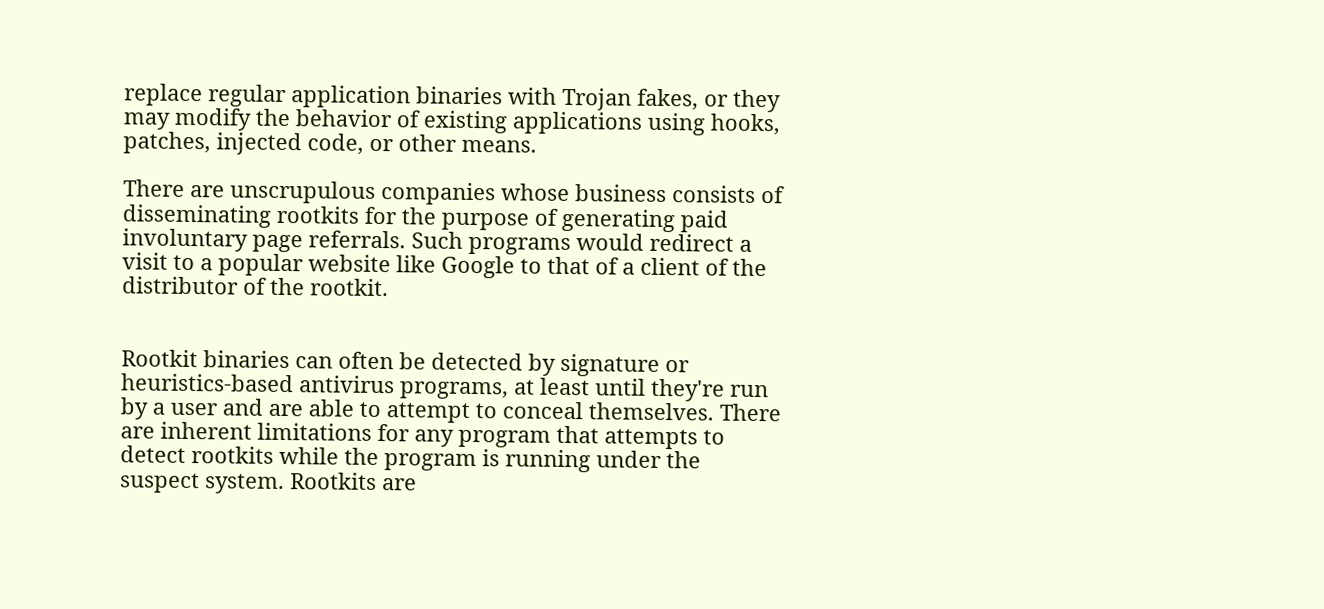replace regular application binaries with Trojan fakes, or they may modify the behavior of existing applications using hooks, patches, injected code, or other means.

There are unscrupulous companies whose business consists of disseminating rootkits for the purpose of generating paid involuntary page referrals. Such programs would redirect a visit to a popular website like Google to that of a client of the distributor of the rootkit.


Rootkit binaries can often be detected by signature or heuristics-based antivirus programs, at least until they're run by a user and are able to attempt to conceal themselves. There are inherent limitations for any program that attempts to detect rootkits while the program is running under the suspect system. Rootkits are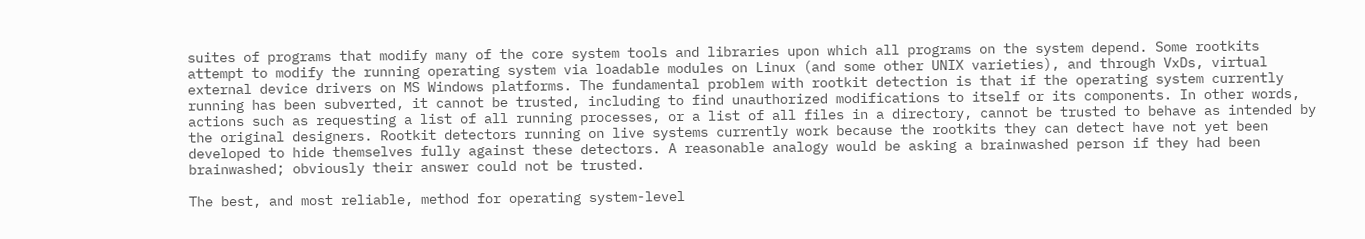suites of programs that modify many of the core system tools and libraries upon which all programs on the system depend. Some rootkits attempt to modify the running operating system via loadable modules on Linux (and some other UNIX varieties), and through VxDs, virtual external device drivers on MS Windows platforms. The fundamental problem with rootkit detection is that if the operating system currently running has been subverted, it cannot be trusted, including to find unauthorized modifications to itself or its components. In other words, actions such as requesting a list of all running processes, or a list of all files in a directory, cannot be trusted to behave as intended by the original designers. Rootkit detectors running on live systems currently work because the rootkits they can detect have not yet been developed to hide themselves fully against these detectors. A reasonable analogy would be asking a brainwashed person if they had been brainwashed; obviously their answer could not be trusted.

The best, and most reliable, method for operating system-level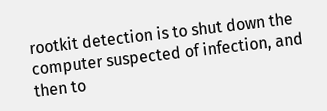rootkit detection is to shut down the computer suspected of infection, and then to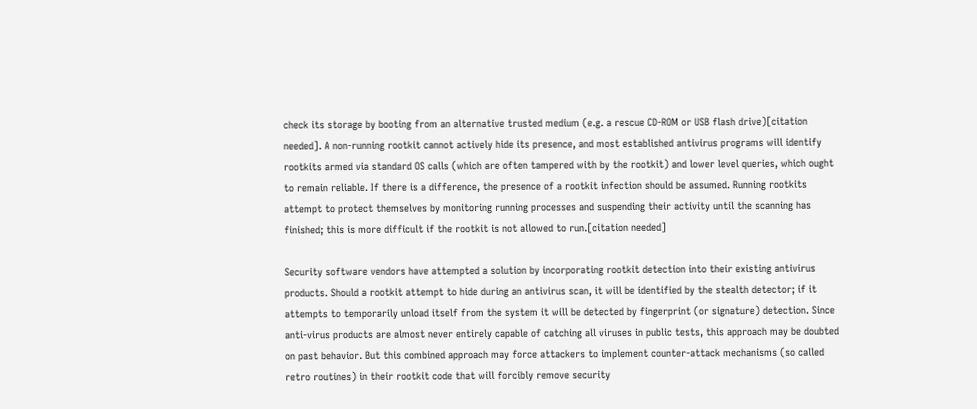check its storage by booting from an alternative trusted medium (e.g. a rescue CD-ROM or USB flash drive)[citation needed]. A non-running rootkit cannot actively hide its presence, and most established antivirus programs will identify rootkits armed via standard OS calls (which are often tampered with by the rootkit) and lower level queries, which ought to remain reliable. If there is a difference, the presence of a rootkit infection should be assumed. Running rootkits attempt to protect themselves by monitoring running processes and suspending their activity until the scanning has finished; this is more difficult if the rootkit is not allowed to run.[citation needed]

Security software vendors have attempted a solution by incorporating rootkit detection into their existing antivirus products. Should a rootkit attempt to hide during an antivirus scan, it will be identified by the stealth detector; if it attempts to temporarily unload itself from the system it will be detected by fingerprint (or signature) detection. Since anti-virus products are almost never entirely capable of catching all viruses in public tests, this approach may be doubted on past behavior. But this combined approach may force attackers to implement counter-attack mechanisms (so called retro routines) in their rootkit code that will forcibly remove security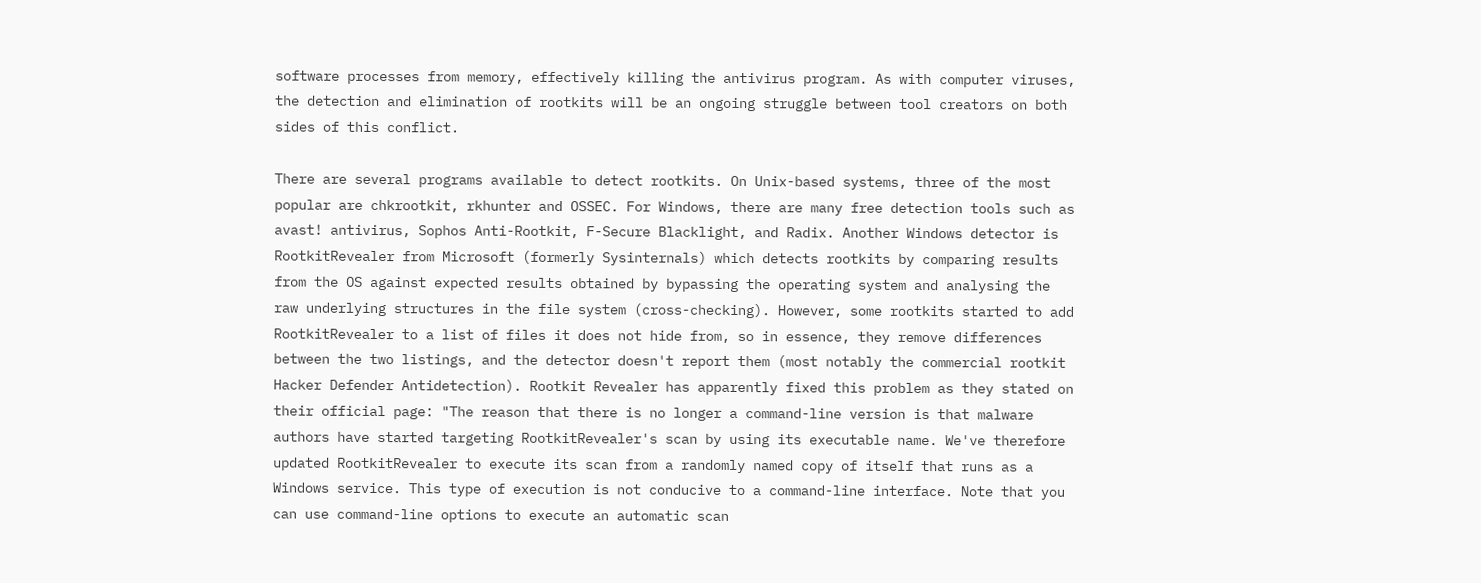software processes from memory, effectively killing the antivirus program. As with computer viruses, the detection and elimination of rootkits will be an ongoing struggle between tool creators on both sides of this conflict.

There are several programs available to detect rootkits. On Unix-based systems, three of the most popular are chkrootkit, rkhunter and OSSEC. For Windows, there are many free detection tools such as avast! antivirus, Sophos Anti-Rootkit, F-Secure Blacklight, and Radix. Another Windows detector is RootkitRevealer from Microsoft (formerly Sysinternals) which detects rootkits by comparing results from the OS against expected results obtained by bypassing the operating system and analysing the raw underlying structures in the file system (cross-checking). However, some rootkits started to add RootkitRevealer to a list of files it does not hide from, so in essence, they remove differences between the two listings, and the detector doesn't report them (most notably the commercial rootkit Hacker Defender Antidetection). Rootkit Revealer has apparently fixed this problem as they stated on their official page: "The reason that there is no longer a command-line version is that malware authors have started targeting RootkitRevealer's scan by using its executable name. We've therefore updated RootkitRevealer to execute its scan from a randomly named copy of itself that runs as a Windows service. This type of execution is not conducive to a command-line interface. Note that you can use command-line options to execute an automatic scan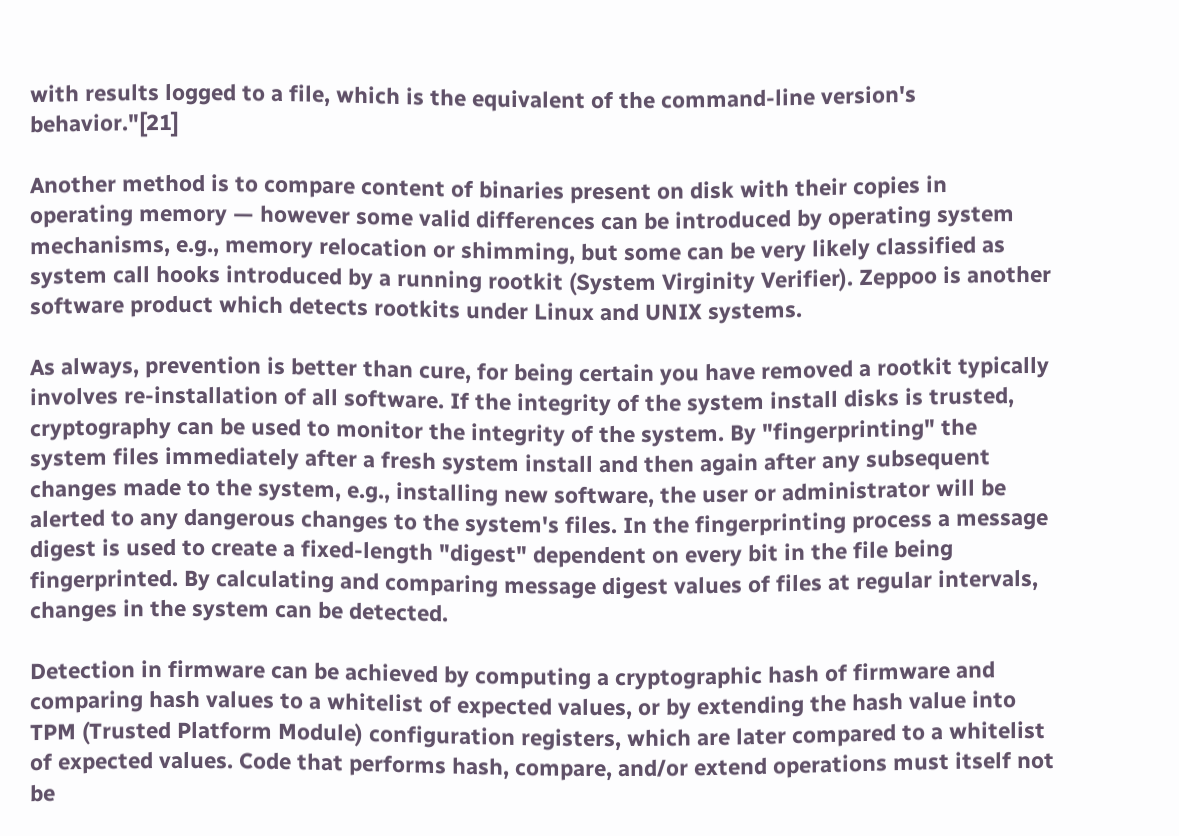with results logged to a file, which is the equivalent of the command-line version's behavior."[21]

Another method is to compare content of binaries present on disk with their copies in operating memory — however some valid differences can be introduced by operating system mechanisms, e.g., memory relocation or shimming, but some can be very likely classified as system call hooks introduced by a running rootkit (System Virginity Verifier). Zeppoo is another software product which detects rootkits under Linux and UNIX systems.

As always, prevention is better than cure, for being certain you have removed a rootkit typically involves re-installation of all software. If the integrity of the system install disks is trusted, cryptography can be used to monitor the integrity of the system. By "fingerprinting" the system files immediately after a fresh system install and then again after any subsequent changes made to the system, e.g., installing new software, the user or administrator will be alerted to any dangerous changes to the system's files. In the fingerprinting process a message digest is used to create a fixed-length "digest" dependent on every bit in the file being fingerprinted. By calculating and comparing message digest values of files at regular intervals, changes in the system can be detected.

Detection in firmware can be achieved by computing a cryptographic hash of firmware and comparing hash values to a whitelist of expected values, or by extending the hash value into TPM (Trusted Platform Module) configuration registers, which are later compared to a whitelist of expected values. Code that performs hash, compare, and/or extend operations must itself not be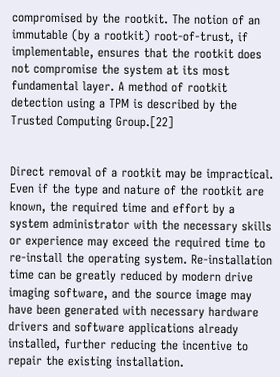compromised by the rootkit. The notion of an immutable (by a rootkit) root-of-trust, if implementable, ensures that the rootkit does not compromise the system at its most fundamental layer. A method of rootkit detection using a TPM is described by the Trusted Computing Group.[22]


Direct removal of a rootkit may be impractical. Even if the type and nature of the rootkit are known, the required time and effort by a system administrator with the necessary skills or experience may exceed the required time to re-install the operating system. Re-installation time can be greatly reduced by modern drive imaging software, and the source image may have been generated with necessary hardware drivers and software applications already installed, further reducing the incentive to repair the existing installation.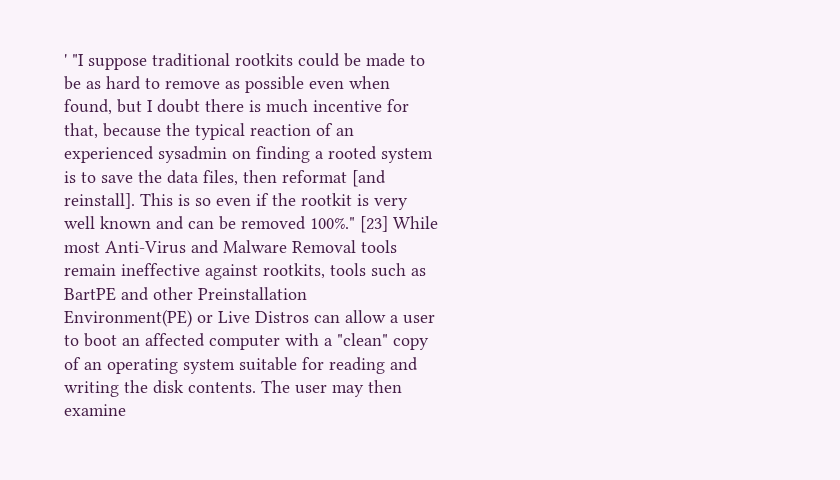' "I suppose traditional rootkits could be made to be as hard to remove as possible even when found, but I doubt there is much incentive for that, because the typical reaction of an experienced sysadmin on finding a rooted system is to save the data files, then reformat [and reinstall]. This is so even if the rootkit is very well known and can be removed 100%." [23] While most Anti-Virus and Malware Removal tools remain ineffective against rootkits, tools such as BartPE and other Preinstallation Environment(PE) or Live Distros can allow a user to boot an affected computer with a "clean" copy of an operating system suitable for reading and writing the disk contents. The user may then examine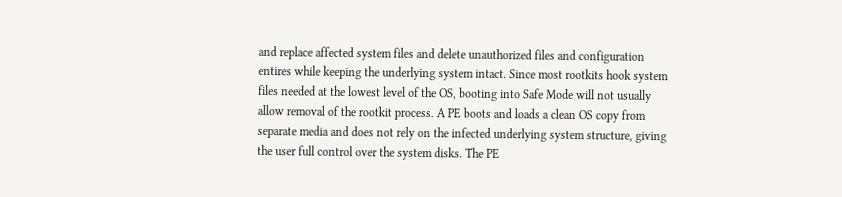and replace affected system files and delete unauthorized files and configuration entires while keeping the underlying system intact. Since most rootkits hook system files needed at the lowest level of the OS, booting into Safe Mode will not usually allow removal of the rootkit process. A PE boots and loads a clean OS copy from separate media and does not rely on the infected underlying system structure, giving the user full control over the system disks. The PE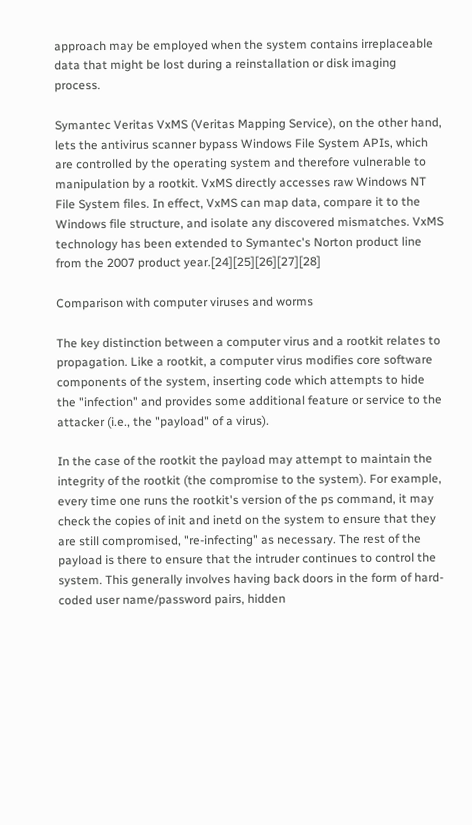approach may be employed when the system contains irreplaceable data that might be lost during a reinstallation or disk imaging process.

Symantec Veritas VxMS (Veritas Mapping Service), on the other hand, lets the antivirus scanner bypass Windows File System APIs, which are controlled by the operating system and therefore vulnerable to manipulation by a rootkit. VxMS directly accesses raw Windows NT File System files. In effect, VxMS can map data, compare it to the Windows file structure, and isolate any discovered mismatches. VxMS technology has been extended to Symantec's Norton product line from the 2007 product year.[24][25][26][27][28]

Comparison with computer viruses and worms

The key distinction between a computer virus and a rootkit relates to propagation. Like a rootkit, a computer virus modifies core software components of the system, inserting code which attempts to hide the "infection" and provides some additional feature or service to the attacker (i.e., the "payload" of a virus).

In the case of the rootkit the payload may attempt to maintain the integrity of the rootkit (the compromise to the system). For example, every time one runs the rootkit's version of the ps command, it may check the copies of init and inetd on the system to ensure that they are still compromised, "re-infecting" as necessary. The rest of the payload is there to ensure that the intruder continues to control the system. This generally involves having back doors in the form of hard-coded user name/password pairs, hidden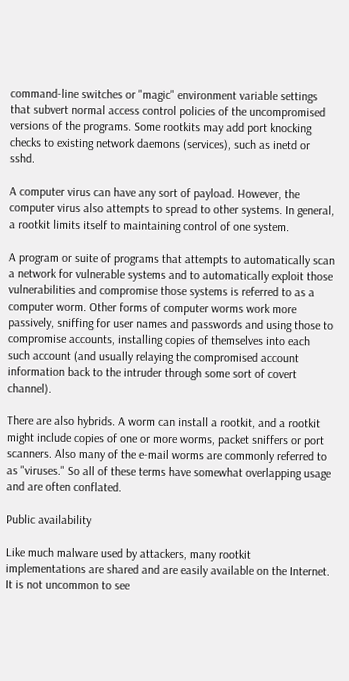command-line switches or "magic" environment variable settings that subvert normal access control policies of the uncompromised versions of the programs. Some rootkits may add port knocking checks to existing network daemons (services), such as inetd or sshd.

A computer virus can have any sort of payload. However, the computer virus also attempts to spread to other systems. In general, a rootkit limits itself to maintaining control of one system.

A program or suite of programs that attempts to automatically scan a network for vulnerable systems and to automatically exploit those vulnerabilities and compromise those systems is referred to as a computer worm. Other forms of computer worms work more passively, sniffing for user names and passwords and using those to compromise accounts, installing copies of themselves into each such account (and usually relaying the compromised account information back to the intruder through some sort of covert channel).

There are also hybrids. A worm can install a rootkit, and a rootkit might include copies of one or more worms, packet sniffers or port scanners. Also many of the e-mail worms are commonly referred to as "viruses." So all of these terms have somewhat overlapping usage and are often conflated.

Public availability

Like much malware used by attackers, many rootkit implementations are shared and are easily available on the Internet. It is not uncommon to see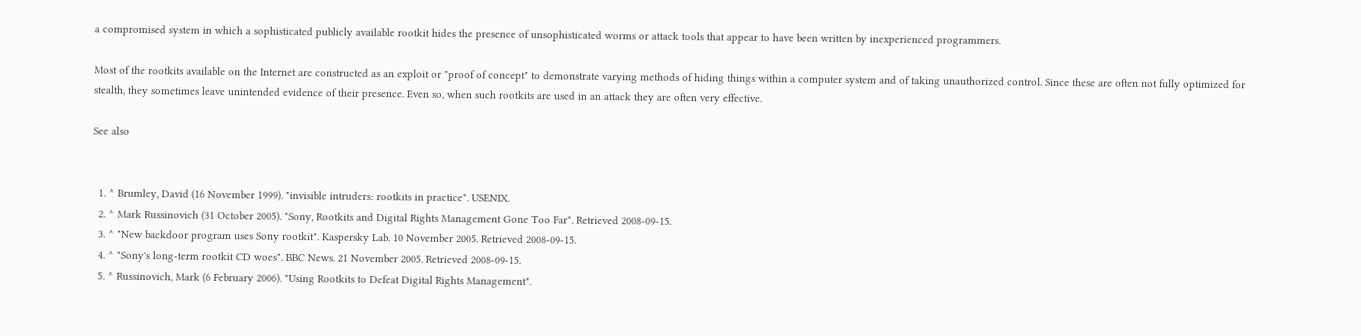a compromised system in which a sophisticated publicly available rootkit hides the presence of unsophisticated worms or attack tools that appear to have been written by inexperienced programmers.

Most of the rootkits available on the Internet are constructed as an exploit or "proof of concept" to demonstrate varying methods of hiding things within a computer system and of taking unauthorized control. Since these are often not fully optimized for stealth, they sometimes leave unintended evidence of their presence. Even so, when such rootkits are used in an attack they are often very effective.

See also


  1. ^ Brumley, David (16 November 1999). "invisible intruders: rootkits in practice". USENIX.
  2. ^ Mark Russinovich (31 October 2005). "Sony, Rootkits and Digital Rights Management Gone Too Far". Retrieved 2008-09-15.
  3. ^ "New backdoor program uses Sony rootkit". Kaspersky Lab. 10 November 2005. Retrieved 2008-09-15.
  4. ^ "Sony's long-term rootkit CD woes". BBC News. 21 November 2005. Retrieved 2008-09-15.
  5. ^ Russinovich, Mark (6 February 2006). "Using Rootkits to Defeat Digital Rights Management".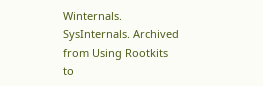Winternals. SysInternals. Archived from Using Rootkits to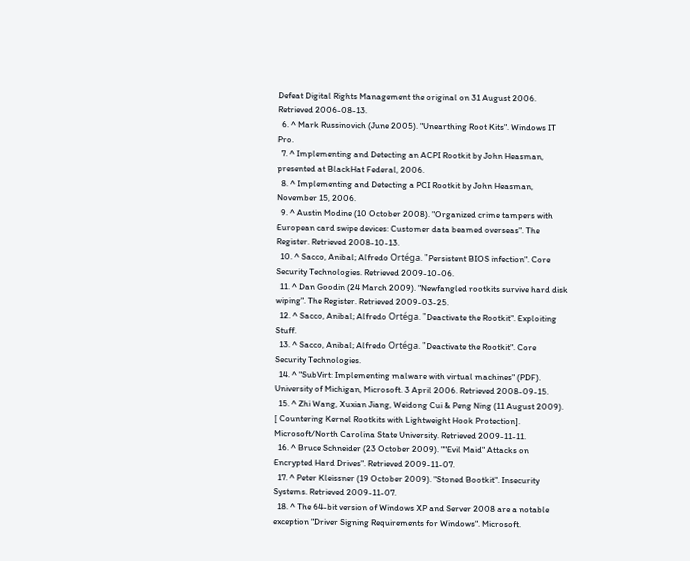Defeat Digital Rights Management the original on 31 August 2006. Retrieved 2006-08-13.
  6. ^ Mark Russinovich (June 2005). "Unearthing Root Kits". Windows IT Pro.
  7. ^ Implementing and Detecting an ACPI Rootkit by John Heasman, presented at BlackHat Federal, 2006.
  8. ^ Implementing and Detecting a PCI Rootkit by John Heasman, November 15, 2006.
  9. ^ Austin Modine (10 October 2008). "Organized crime tampers with European card swipe devices: Customer data beamed overseas". The Register. Retrieved 2008-10-13.
  10. ^ Sacco, Anibal; Alfredo Ortéga. "Persistent BIOS infection". Core Security Technologies. Retrieved 2009-10-06.
  11. ^ Dan Goodin (24 March 2009). "Newfangled rootkits survive hard disk wiping". The Register. Retrieved 2009-03-25.
  12. ^ Sacco, Anibal; Alfredo Ortéga. "Deactivate the Rootkit". Exploiting Stuff.
  13. ^ Sacco, Anibal; Alfredo Ortéga. "Deactivate the Rootkit". Core Security Technologies.
  14. ^ "SubVirt: Implementing malware with virtual machines" (PDF). University of Michigan, Microsoft. 3 April 2006. Retrieved 2008-09-15.
  15. ^ Zhi Wang, Xuxian Jiang, Weidong Cui & Peng Ning (11 August 2009). [ Countering Kernel Rootkits with Lightweight Hook Protection]. Microsoft/North Carolina State University. Retrieved 2009-11-11.
  16. ^ Bruce Schneider (23 October 2009). ""Evil Maid" Attacks on Encrypted Hard Drives". Retrieved 2009-11-07.
  17. ^ Peter Kleissner (19 October 2009). "Stoned Bootkit". Insecurity Systems. Retrieved 2009-11-07.
  18. ^ The 64-bit version of Windows XP and Server 2008 are a notable exception "Driver Signing Requirements for Windows". Microsoft.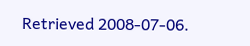Retrieved 2008-07-06.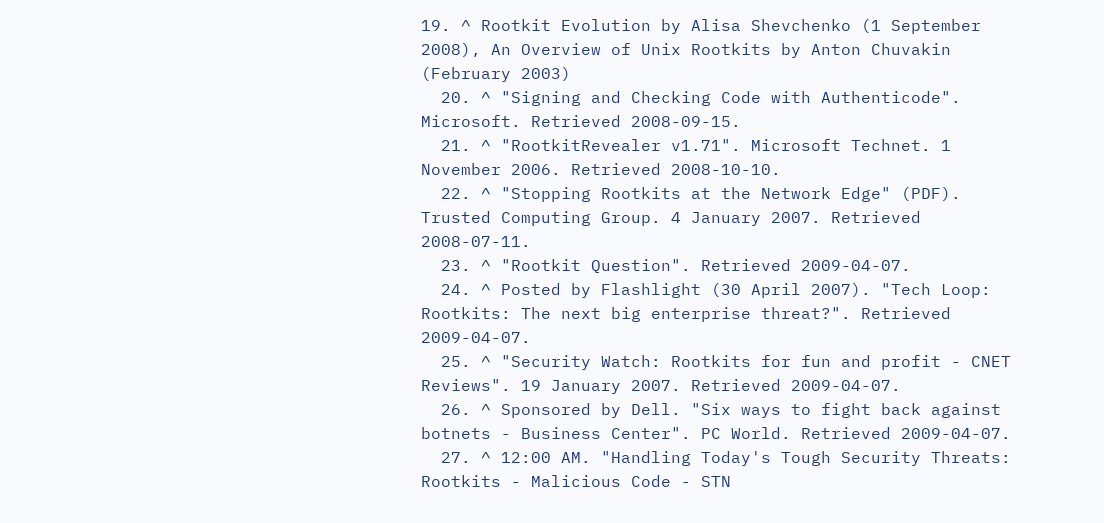19. ^ Rootkit Evolution by Alisa Shevchenko (1 September 2008), An Overview of Unix Rootkits by Anton Chuvakin (February 2003)
  20. ^ "Signing and Checking Code with Authenticode". Microsoft. Retrieved 2008-09-15.
  21. ^ "RootkitRevealer v1.71". Microsoft Technet. 1 November 2006. Retrieved 2008-10-10.
  22. ^ "Stopping Rootkits at the Network Edge" (PDF). Trusted Computing Group. 4 January 2007. Retrieved 2008-07-11.
  23. ^ "Rootkit Question". Retrieved 2009-04-07.
  24. ^ Posted by Flashlight (30 April 2007). "Tech Loop: Rootkits: The next big enterprise threat?". Retrieved 2009-04-07.
  25. ^ "Security Watch: Rootkits for fun and profit - CNET Reviews". 19 January 2007. Retrieved 2009-04-07.
  26. ^ Sponsored by Dell. "Six ways to fight back against botnets - Business Center". PC World. Retrieved 2009-04-07.
  27. ^ 12:00 AM. "Handling Today's Tough Security Threats: Rootkits - Malicious Code - STN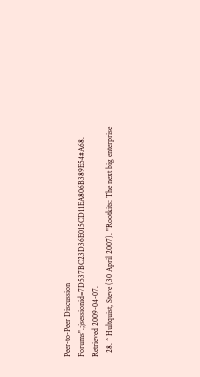Peer-to-Peer Discussion Forums".;jsessionid=7D537BC23D36E015CD11EA806B389E54#A68. Retrieved 2009-04-07.
  28. ^ Hultquist, Steve (30 April 2007). "Rootkits: The next big enterprise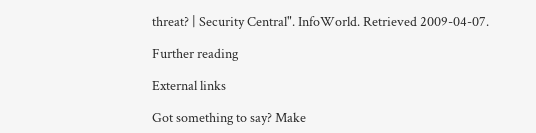threat? | Security Central". InfoWorld. Retrieved 2009-04-07.

Further reading

External links

Got something to say? Make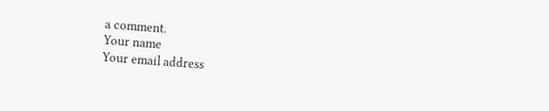a comment.
Your name
Your email address